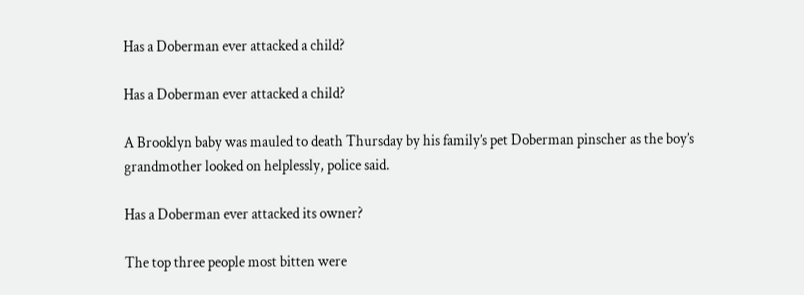Has a Doberman ever attacked a child?

Has a Doberman ever attacked a child?

A Brooklyn baby was mauled to death Thursday by his family’s pet Doberman pinscher as the boy’s grandmother looked on helplessly, police said.

Has a Doberman ever attacked its owner?

The top three people most bitten were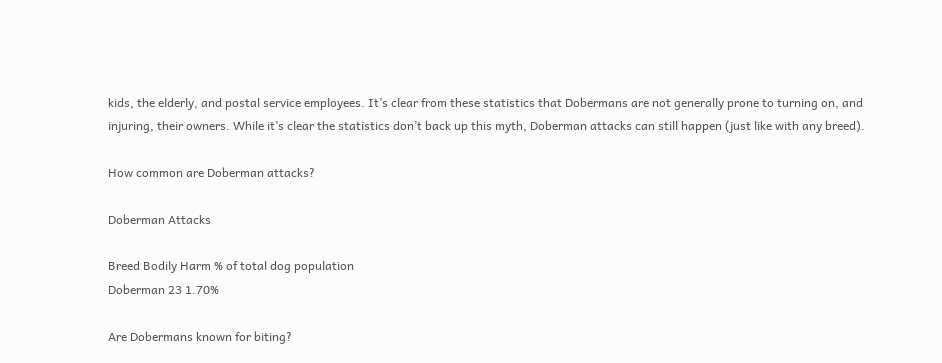kids, the elderly, and postal service employees. It’s clear from these statistics that Dobermans are not generally prone to turning on, and injuring, their owners. While it’s clear the statistics don’t back up this myth, Doberman attacks can still happen (just like with any breed).

How common are Doberman attacks?

Doberman Attacks

Breed Bodily Harm % of total dog population
Doberman 23 1.70%

Are Dobermans known for biting?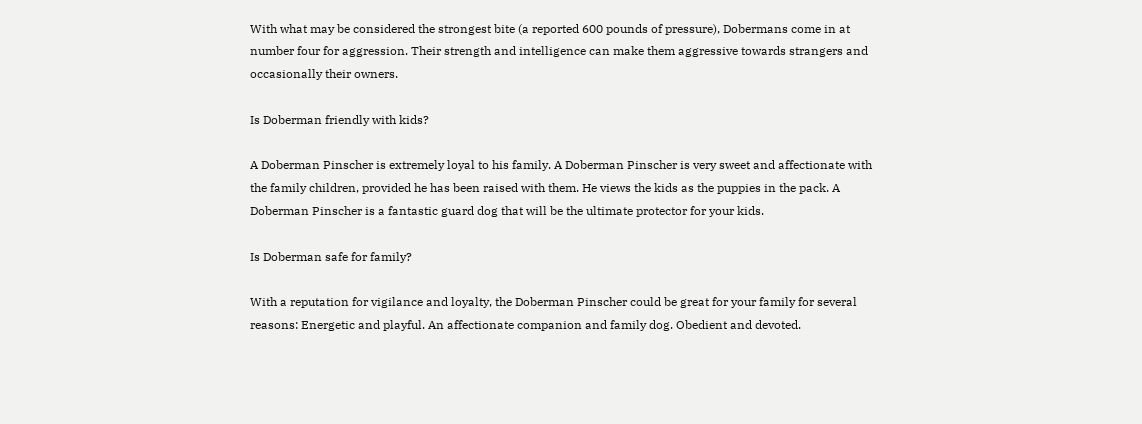With what may be considered the strongest bite (a reported 600 pounds of pressure), Dobermans come in at number four for aggression. Their strength and intelligence can make them aggressive towards strangers and occasionally their owners.

Is Doberman friendly with kids?

A Doberman Pinscher is extremely loyal to his family. A Doberman Pinscher is very sweet and affectionate with the family children, provided he has been raised with them. He views the kids as the puppies in the pack. A Doberman Pinscher is a fantastic guard dog that will be the ultimate protector for your kids.

Is Doberman safe for family?

With a reputation for vigilance and loyalty, the Doberman Pinscher could be great for your family for several reasons: Energetic and playful. An affectionate companion and family dog. Obedient and devoted.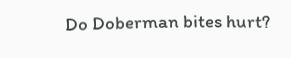Do Doberman bites hurt?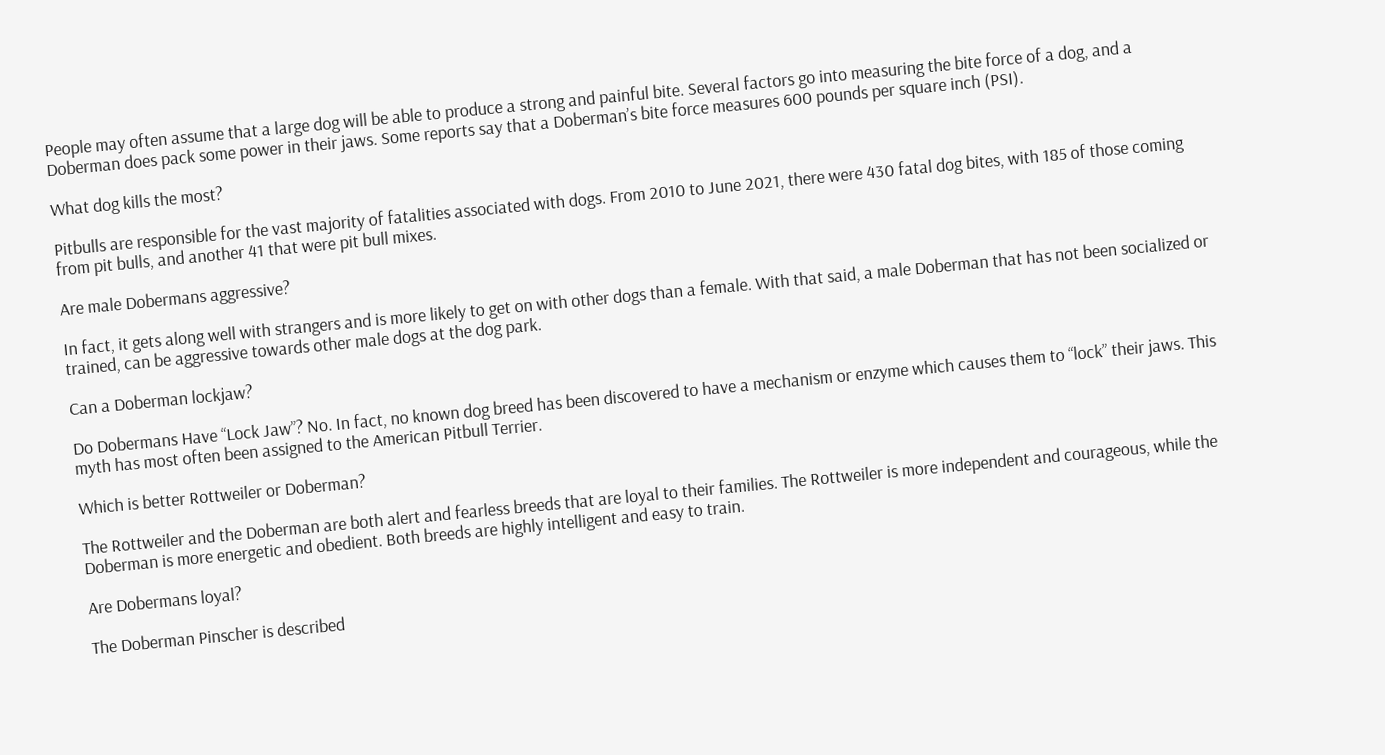People may often assume that a large dog will be able to produce a strong and painful bite. Several factors go into measuring the bite force of a dog, and a Doberman does pack some power in their jaws. Some reports say that a Doberman’s bite force measures 600 pounds per square inch (PSI).

What dog kills the most?

Pitbulls are responsible for the vast majority of fatalities associated with dogs. From 2010 to June 2021, there were 430 fatal dog bites, with 185 of those coming from pit bulls, and another 41 that were pit bull mixes.

Are male Dobermans aggressive?

In fact, it gets along well with strangers and is more likely to get on with other dogs than a female. With that said, a male Doberman that has not been socialized or trained, can be aggressive towards other male dogs at the dog park.

Can a Doberman lockjaw?

Do Dobermans Have “Lock Jaw”? No. In fact, no known dog breed has been discovered to have a mechanism or enzyme which causes them to “lock” their jaws. This myth has most often been assigned to the American Pitbull Terrier.

Which is better Rottweiler or Doberman?

The Rottweiler and the Doberman are both alert and fearless breeds that are loyal to their families. The Rottweiler is more independent and courageous, while the Doberman is more energetic and obedient. Both breeds are highly intelligent and easy to train.

Are Dobermans loyal?

The Doberman Pinscher is described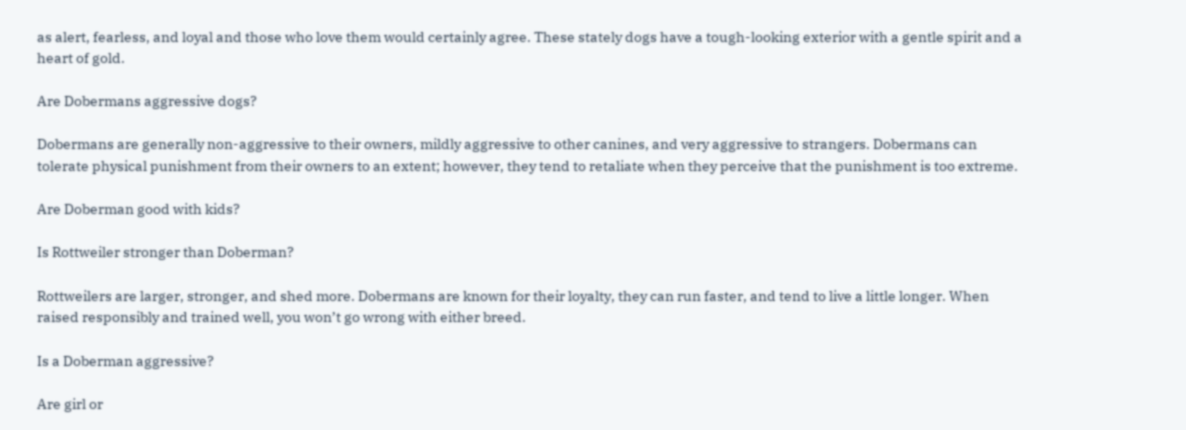as alert, fearless, and loyal and those who love them would certainly agree. These stately dogs have a tough-looking exterior with a gentle spirit and a heart of gold.

Are Dobermans aggressive dogs?

Dobermans are generally non-aggressive to their owners, mildly aggressive to other canines, and very aggressive to strangers. Dobermans can tolerate physical punishment from their owners to an extent; however, they tend to retaliate when they perceive that the punishment is too extreme.

Are Doberman good with kids?

Is Rottweiler stronger than Doberman?

Rottweilers are larger, stronger, and shed more. Dobermans are known for their loyalty, they can run faster, and tend to live a little longer. When raised responsibly and trained well, you won’t go wrong with either breed.

Is a Doberman aggressive?

Are girl or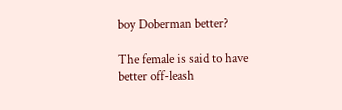boy Doberman better?

The female is said to have better off-leash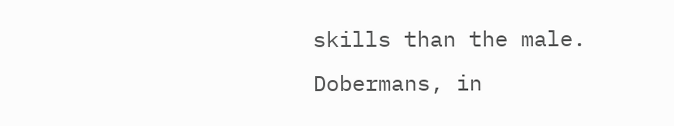skills than the male. Dobermans, in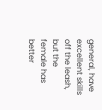general, have excellent skills off the leash, but the female has better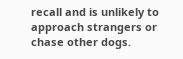recall and is unlikely to approach strangers or chase other dogs.